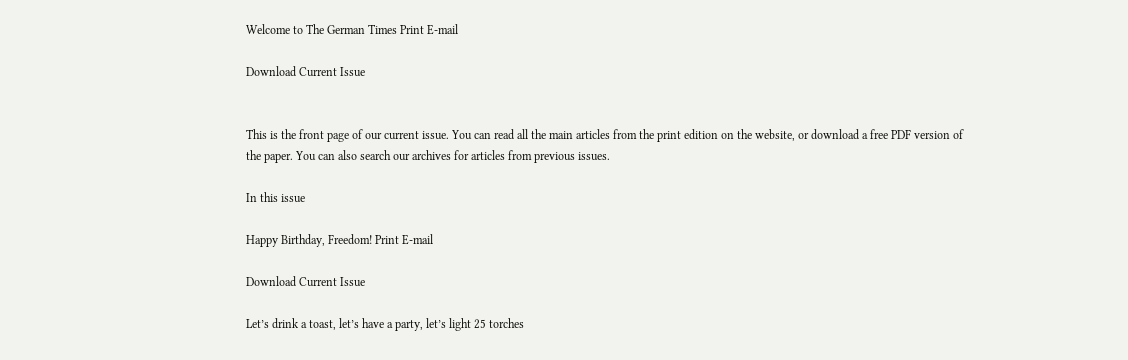Welcome to The German Times Print E-mail

Download Current Issue


This is the front page of our current issue. You can read all the main articles from the print edition on the website, or download a free PDF version of the paper. You can also search our archives for articles from previous issues.

In this issue

Happy Birthday, Freedom! Print E-mail

Download Current Issue

Let’s drink a toast, let’s have a party, let’s light 25 torches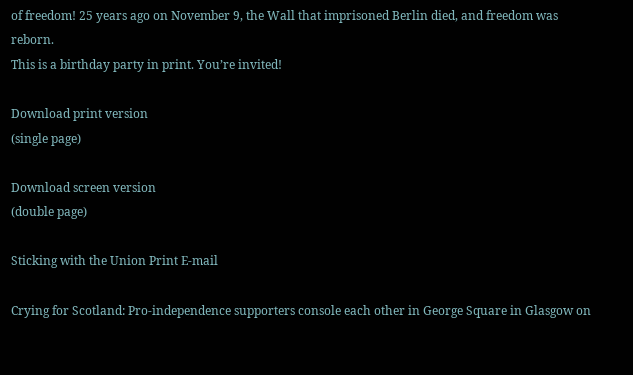of freedom! 25 years ago on November 9, the Wall that imprisoned Berlin died, and freedom was reborn.
This is a birthday party in print. You’re invited!

Download print version
(single page)

Download screen version
(double page)

Sticking with the Union Print E-mail

Crying for Scotland: Pro-independence supporters console each other in George Square in Glasgow on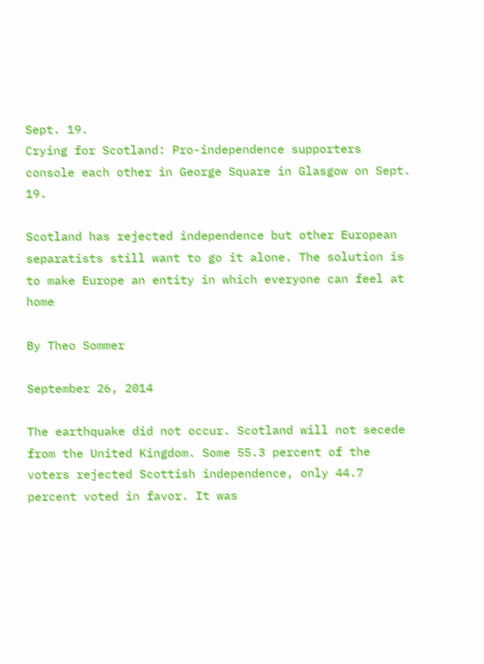Sept. 19.
Crying for Scotland: Pro-independence supporters console each other in George Square in Glasgow on Sept. 19.

Scotland has rejected independence but other European separatists still want to go it alone. The solution is to make Europe an entity in which everyone can feel at home

By Theo Sommer

September 26, 2014

The earthquake did not occur. Scotland will not secede from the United Kingdom. Some 55.3 percent of the voters rejected Scottish independence, only 44.7 percent voted in favor. It was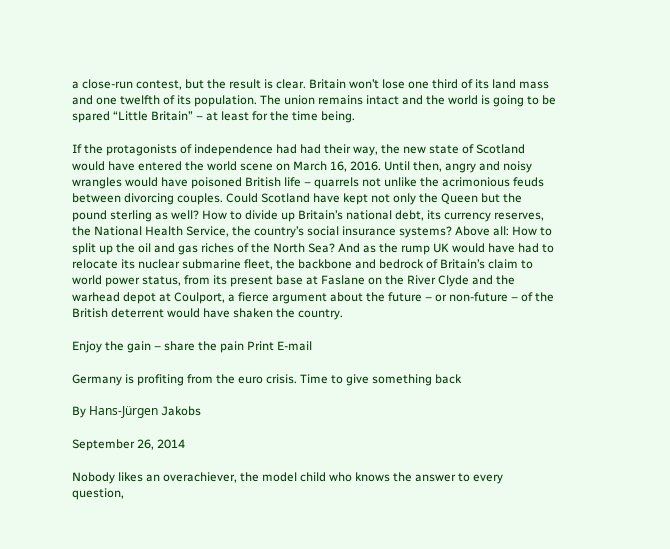a close-run contest, but the result is clear. Britain won’t lose one third of its land mass and one twelfth of its population. The union remains intact and the world is going to be spared “Little Britain” – at least for the time being.

If the protagonists of independence had had their way, the new state of Scotland would have entered the world scene on March 16, 2016. Until then, angry and noisy wrangles would have poisoned British life – quarrels not unlike the acrimonious feuds between divorcing couples. Could Scotland have kept not only the Queen but the pound sterling as well? How to divide up Britain’s national debt, its currency reserves, the National Health Service, the country’s social insurance systems? Above all: How to split up the oil and gas riches of the North Sea? And as the rump UK would have had to relocate its nuclear submarine fleet, the backbone and bedrock of Britain’s claim to world power status, from its present base at Faslane on the River Clyde and the warhead depot at Coulport, a fierce argument about the future – or non-future – of the British deterrent would have shaken the country.

Enjoy the gain – share the pain Print E-mail

Germany is profiting from the euro crisis. Time to give something back

By Hans-Jürgen Jakobs

September 26, 2014

Nobody likes an overachiever, the model child who knows the answer to every question,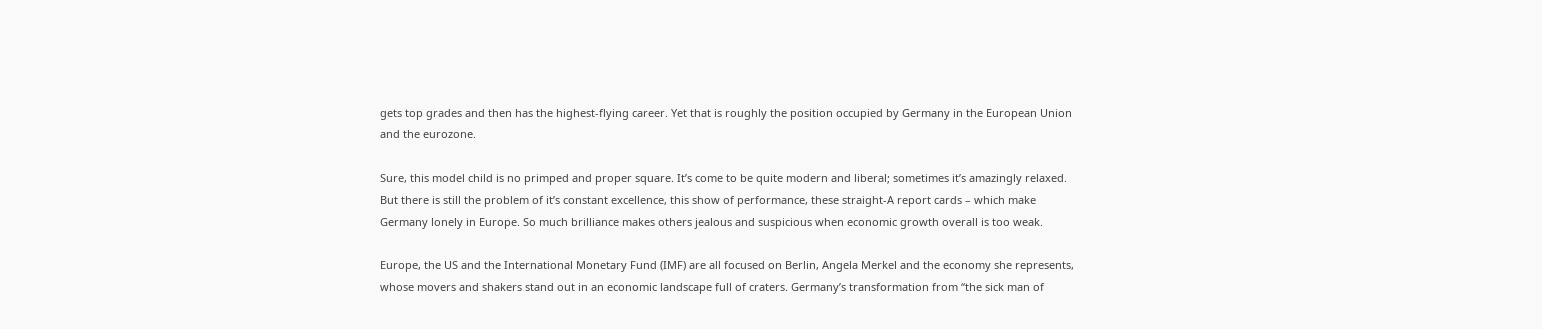gets top grades and then has the highest-flying career. Yet that is roughly the position occupied by Germany in the European Union and the eurozone.

Sure, this model child is no primped and proper square. It’s come to be quite modern and liberal; sometimes it’s amazingly relaxed. But there is still the problem of it’s constant excellence, this show of performance, these straight-A report cards – which make Germany lonely in Europe. So much brilliance makes others jealous and suspicious when economic growth overall is too weak.

Europe, the US and the International Monetary Fund (IMF) are all focused on Berlin, Angela Merkel and the economy she represents, whose movers and shakers stand out in an economic landscape full of craters. Germany’s transformation from “the sick man of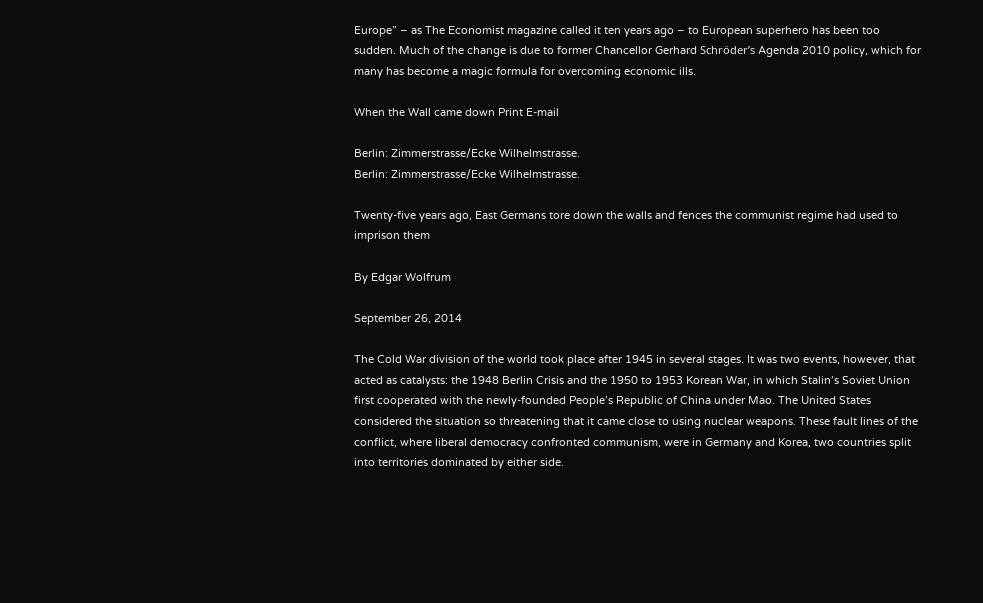Europe” – as The Economist magazine called it ten years ago – to European superhero has been too sudden. Much of the change is due to former Chancellor Gerhard Schröder’s Agenda 2010 policy, which for many has become a magic formula for overcoming economic ills.

When the Wall came down Print E-mail

Berlin: Zimmerstrasse/Ecke Wilhelmstrasse.
Berlin: Zimmerstrasse/Ecke Wilhelmstrasse.

Twenty-five years ago, East Germans tore down the walls and fences the communist regime had used to imprison them

By Edgar Wolfrum

September 26, 2014

The Cold War division of the world took place after 1945 in several stages. It was two events, however, that acted as catalysts: the 1948 Berlin Crisis and the 1950 to 1953 Korean War, in which Stalin’s Soviet Union first cooperated with the newly-founded People’s Republic of China under Mao. The United States considered the situation so threatening that it came close to using nuclear weapons. These fault lines of the conflict, where liberal democracy confronted communism, were in Germany and Korea, two countries split into territories dominated by either side.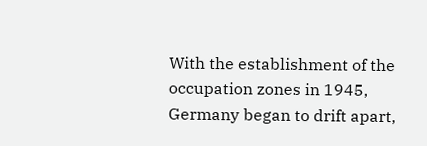With the establishment of the occupation zones in 1945, Germany began to drift apart,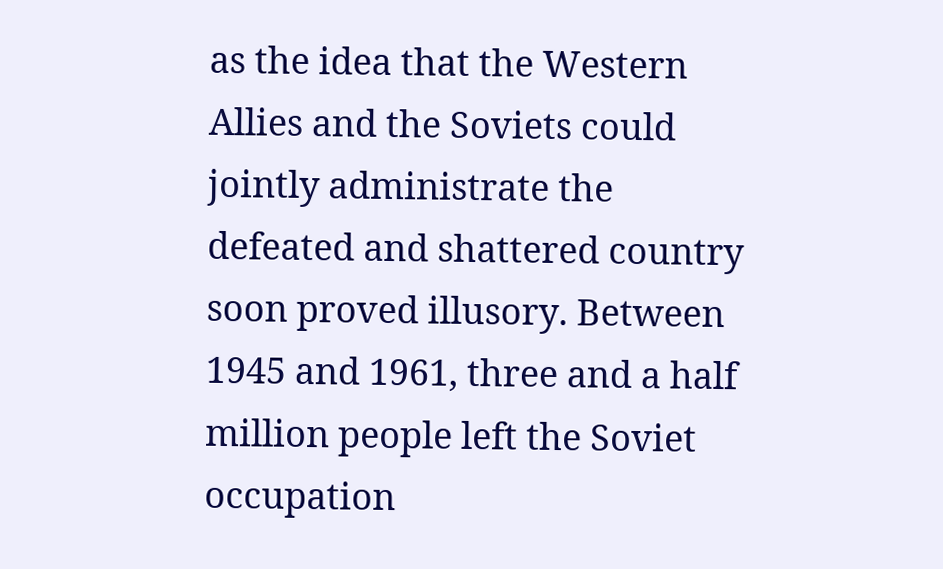as the idea that the Western Allies and the Soviets could jointly administrate the defeated and shattered country soon proved illusory. Between 1945 and 1961, three and a half million people left the Soviet occupation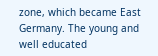zone, which became East Germany. The young and well educated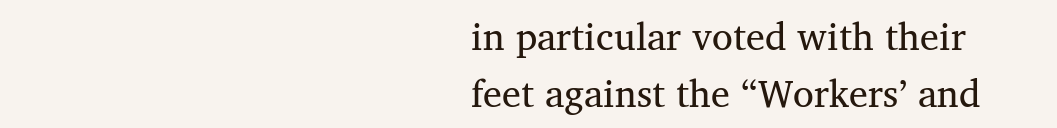in particular voted with their feet against the “Workers’ and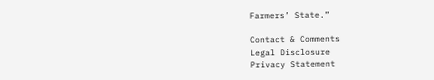Farmers’ State.”

Contact & Comments
Legal Disclosure
Privacy Statement